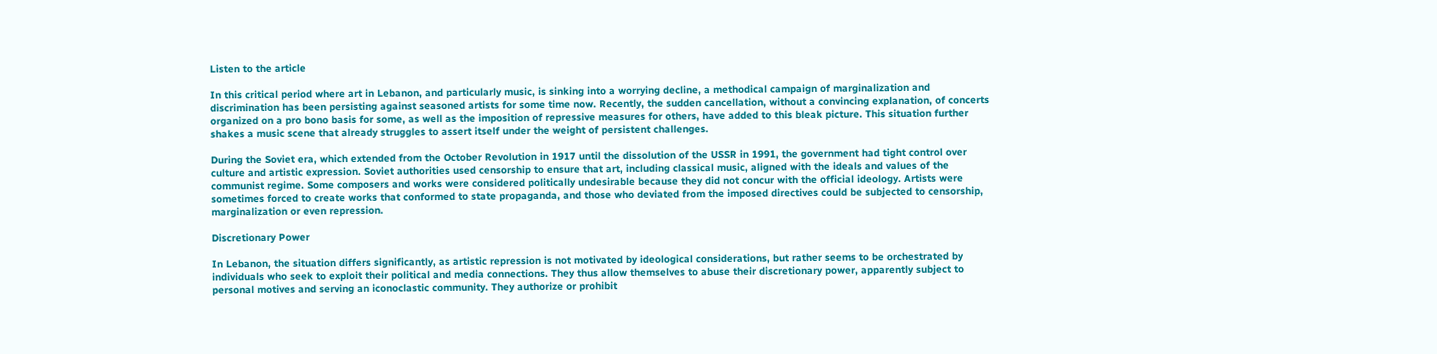Listen to the article

In this critical period where art in Lebanon, and particularly music, is sinking into a worrying decline, a methodical campaign of marginalization and discrimination has been persisting against seasoned artists for some time now. Recently, the sudden cancellation, without a convincing explanation, of concerts organized on a pro bono basis for some, as well as the imposition of repressive measures for others, have added to this bleak picture. This situation further shakes a music scene that already struggles to assert itself under the weight of persistent challenges.

During the Soviet era, which extended from the October Revolution in 1917 until the dissolution of the USSR in 1991, the government had tight control over culture and artistic expression. Soviet authorities used censorship to ensure that art, including classical music, aligned with the ideals and values of the communist regime. Some composers and works were considered politically undesirable because they did not concur with the official ideology. Artists were sometimes forced to create works that conformed to state propaganda, and those who deviated from the imposed directives could be subjected to censorship, marginalization or even repression.

Discretionary Power

In Lebanon, the situation differs significantly, as artistic repression is not motivated by ideological considerations, but rather seems to be orchestrated by individuals who seek to exploit their political and media connections. They thus allow themselves to abuse their discretionary power, apparently subject to personal motives and serving an iconoclastic community. They authorize or prohibit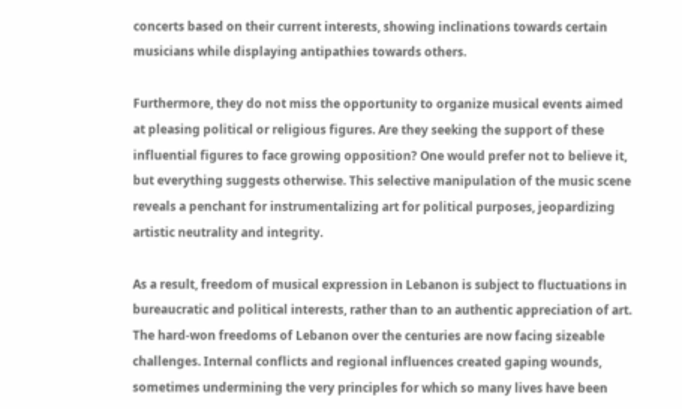concerts based on their current interests, showing inclinations towards certain musicians while displaying antipathies towards others.

Furthermore, they do not miss the opportunity to organize musical events aimed at pleasing political or religious figures. Are they seeking the support of these influential figures to face growing opposition? One would prefer not to believe it, but everything suggests otherwise. This selective manipulation of the music scene reveals a penchant for instrumentalizing art for political purposes, jeopardizing artistic neutrality and integrity.

As a result, freedom of musical expression in Lebanon is subject to fluctuations in bureaucratic and political interests, rather than to an authentic appreciation of art. The hard-won freedoms of Lebanon over the centuries are now facing sizeable challenges. Internal conflicts and regional influences created gaping wounds, sometimes undermining the very principles for which so many lives have been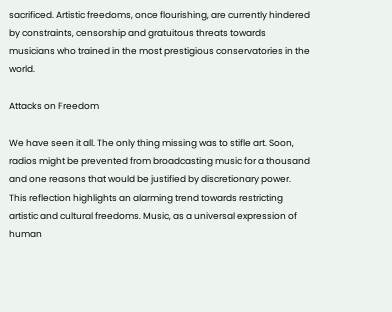sacrificed. Artistic freedoms, once flourishing, are currently hindered by constraints, censorship and gratuitous threats towards musicians who trained in the most prestigious conservatories in the world.

Attacks on Freedom

We have seen it all. The only thing missing was to stifle art. Soon, radios might be prevented from broadcasting music for a thousand and one reasons that would be justified by discretionary power. This reflection highlights an alarming trend towards restricting artistic and cultural freedoms. Music, as a universal expression of human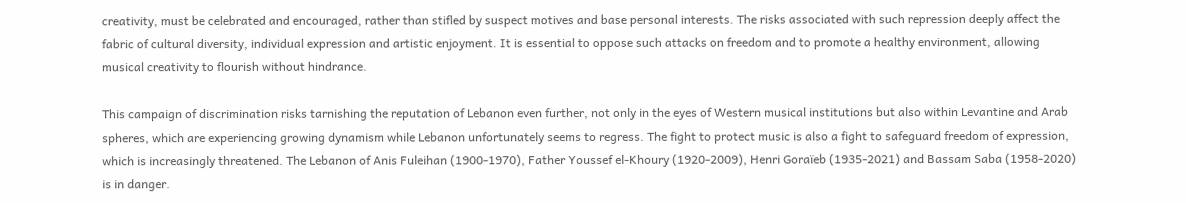creativity, must be celebrated and encouraged, rather than stifled by suspect motives and base personal interests. The risks associated with such repression deeply affect the fabric of cultural diversity, individual expression and artistic enjoyment. It is essential to oppose such attacks on freedom and to promote a healthy environment, allowing musical creativity to flourish without hindrance.

This campaign of discrimination risks tarnishing the reputation of Lebanon even further, not only in the eyes of Western musical institutions but also within Levantine and Arab spheres, which are experiencing growing dynamism while Lebanon unfortunately seems to regress. The fight to protect music is also a fight to safeguard freedom of expression, which is increasingly threatened. The Lebanon of Anis Fuleihan (1900-1970), Father Youssef el-Khoury (1920-2009), Henri Goraïeb (1935-2021) and Bassam Saba (1958-2020) is in danger.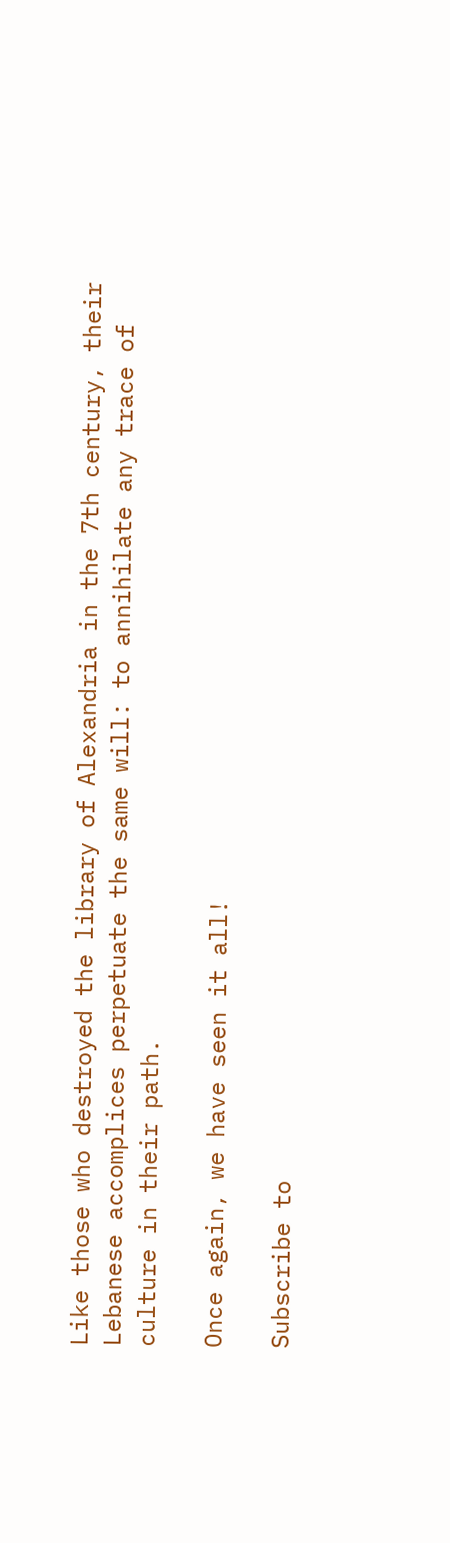Like those who destroyed the library of Alexandria in the 7th century, their Lebanese accomplices perpetuate the same will: to annihilate any trace of culture in their path.

Once again, we have seen it all!

Subscribe to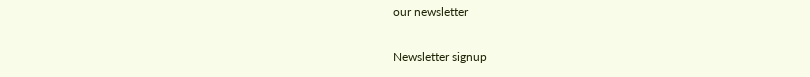our newsletter

Newsletter signup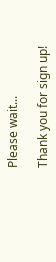Please wait...

Thank you for sign up!